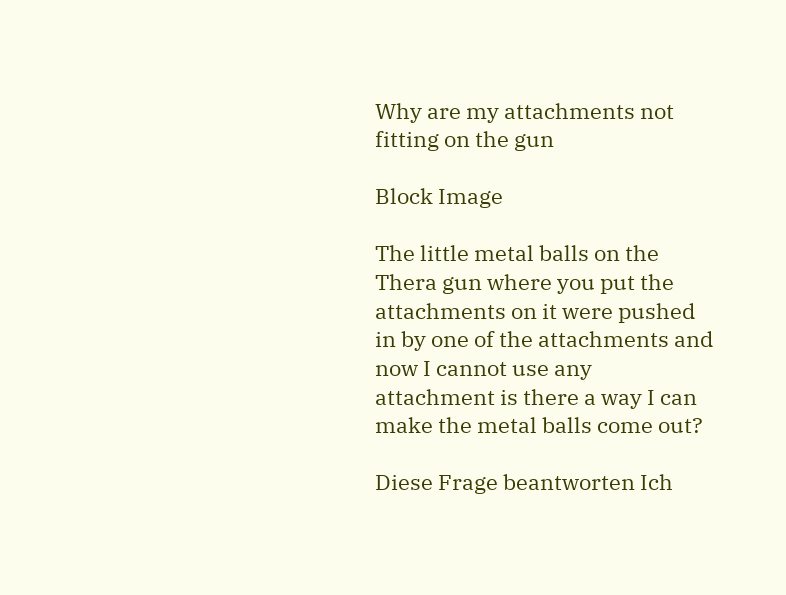Why are my attachments not fitting on the gun

Block Image

The little metal balls on the Thera gun where you put the attachments on it were pushed in by one of the attachments and now I cannot use any attachment is there a way I can make the metal balls come out?

Diese Frage beantworten Ich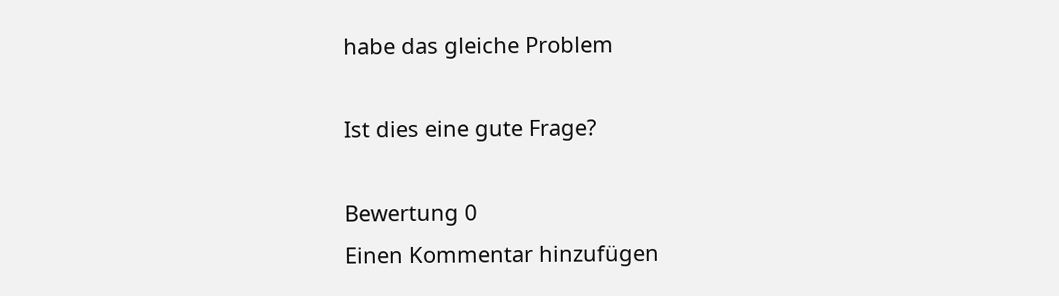habe das gleiche Problem

Ist dies eine gute Frage?

Bewertung 0
Einen Kommentar hinzufügen